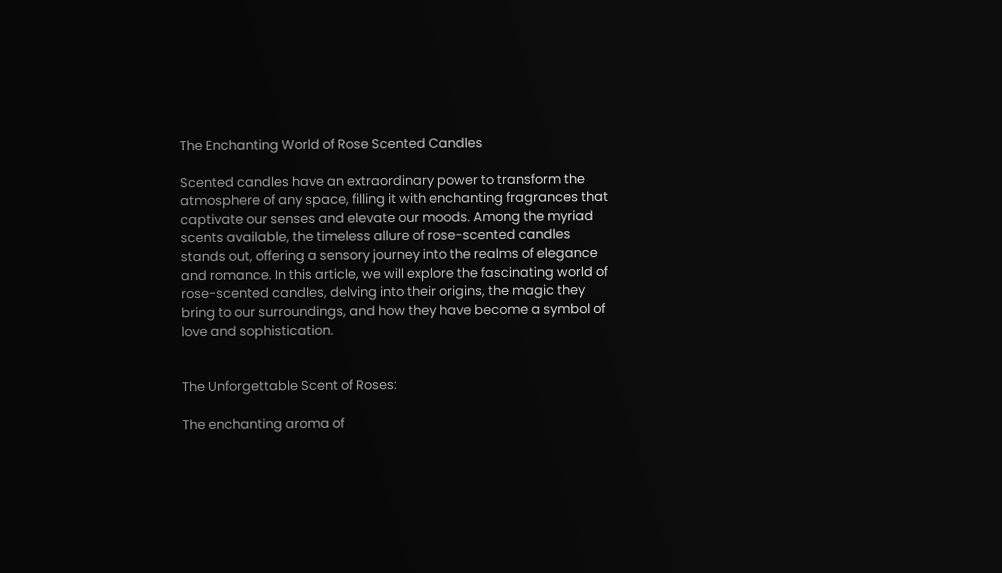The Enchanting World of Rose Scented Candles

Scented candles have an extraordinary power to transform the atmosphere of any space, filling it with enchanting fragrances that captivate our senses and elevate our moods. Among the myriad scents available, the timeless allure of rose-scented candles stands out, offering a sensory journey into the realms of elegance and romance. In this article, we will explore the fascinating world of rose-scented candles, delving into their origins, the magic they bring to our surroundings, and how they have become a symbol of love and sophistication.


The Unforgettable Scent of Roses:

The enchanting aroma of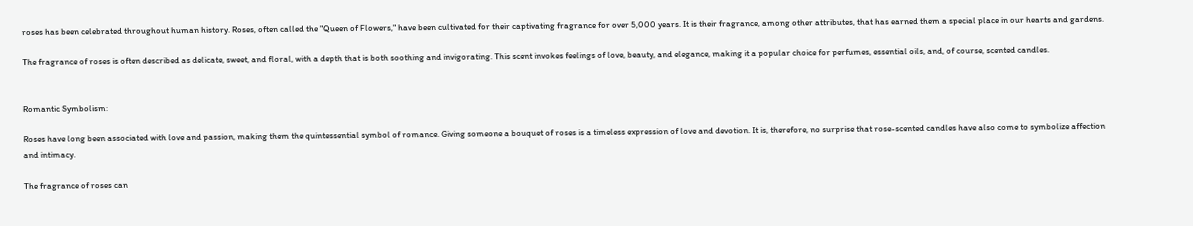roses has been celebrated throughout human history. Roses, often called the "Queen of Flowers," have been cultivated for their captivating fragrance for over 5,000 years. It is their fragrance, among other attributes, that has earned them a special place in our hearts and gardens.

The fragrance of roses is often described as delicate, sweet, and floral, with a depth that is both soothing and invigorating. This scent invokes feelings of love, beauty, and elegance, making it a popular choice for perfumes, essential oils, and, of course, scented candles.


Romantic Symbolism:

Roses have long been associated with love and passion, making them the quintessential symbol of romance. Giving someone a bouquet of roses is a timeless expression of love and devotion. It is, therefore, no surprise that rose-scented candles have also come to symbolize affection and intimacy.

The fragrance of roses can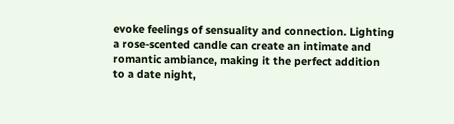evoke feelings of sensuality and connection. Lighting a rose-scented candle can create an intimate and romantic ambiance, making it the perfect addition to a date night,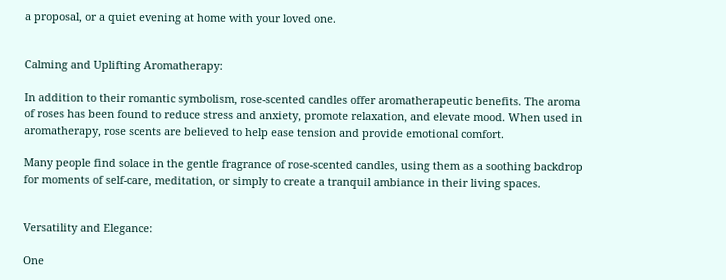a proposal, or a quiet evening at home with your loved one.


Calming and Uplifting Aromatherapy:

In addition to their romantic symbolism, rose-scented candles offer aromatherapeutic benefits. The aroma of roses has been found to reduce stress and anxiety, promote relaxation, and elevate mood. When used in aromatherapy, rose scents are believed to help ease tension and provide emotional comfort.

Many people find solace in the gentle fragrance of rose-scented candles, using them as a soothing backdrop for moments of self-care, meditation, or simply to create a tranquil ambiance in their living spaces.


Versatility and Elegance:

One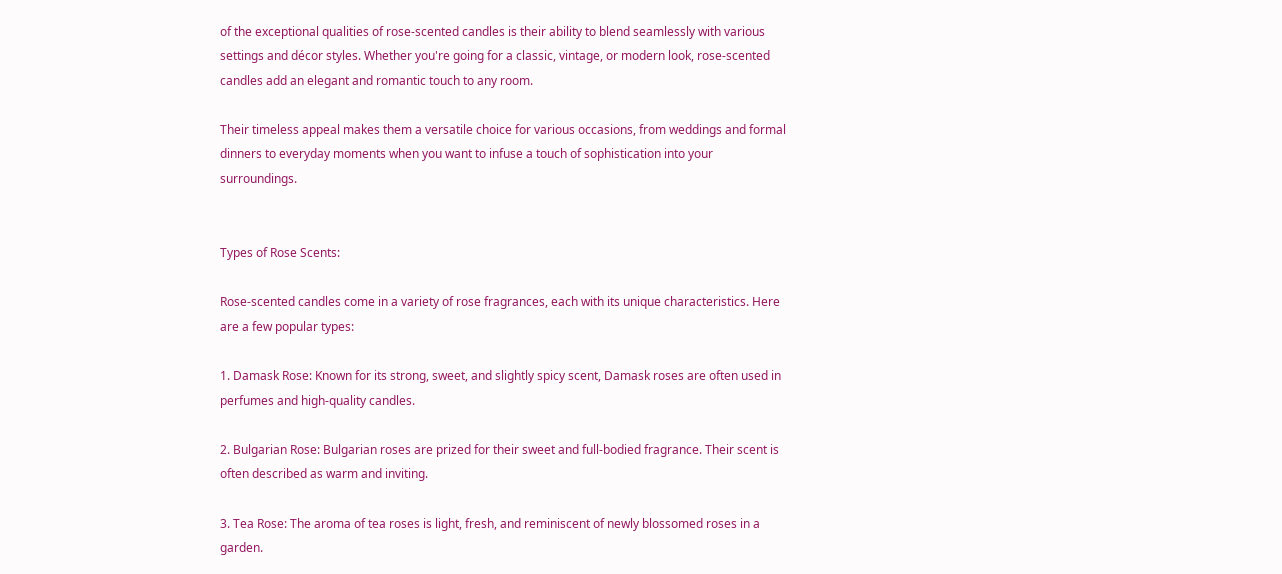of the exceptional qualities of rose-scented candles is their ability to blend seamlessly with various settings and décor styles. Whether you're going for a classic, vintage, or modern look, rose-scented candles add an elegant and romantic touch to any room.

Their timeless appeal makes them a versatile choice for various occasions, from weddings and formal dinners to everyday moments when you want to infuse a touch of sophistication into your surroundings.


Types of Rose Scents:

Rose-scented candles come in a variety of rose fragrances, each with its unique characteristics. Here are a few popular types:

1. Damask Rose: Known for its strong, sweet, and slightly spicy scent, Damask roses are often used in perfumes and high-quality candles.

2. Bulgarian Rose: Bulgarian roses are prized for their sweet and full-bodied fragrance. Their scent is often described as warm and inviting.

3. Tea Rose: The aroma of tea roses is light, fresh, and reminiscent of newly blossomed roses in a garden.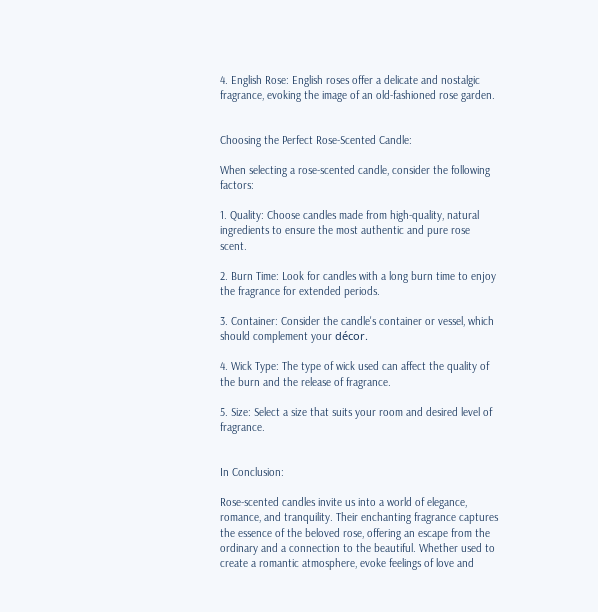4. English Rose: English roses offer a delicate and nostalgic fragrance, evoking the image of an old-fashioned rose garden.


Choosing the Perfect Rose-Scented Candle:

When selecting a rose-scented candle, consider the following factors:

1. Quality: Choose candles made from high-quality, natural ingredients to ensure the most authentic and pure rose scent.

2. Burn Time: Look for candles with a long burn time to enjoy the fragrance for extended periods.

3. Container: Consider the candle's container or vessel, which should complement your décor.

4. Wick Type: The type of wick used can affect the quality of the burn and the release of fragrance.

5. Size: Select a size that suits your room and desired level of fragrance.


In Conclusion:

Rose-scented candles invite us into a world of elegance, romance, and tranquility. Their enchanting fragrance captures the essence of the beloved rose, offering an escape from the ordinary and a connection to the beautiful. Whether used to create a romantic atmosphere, evoke feelings of love and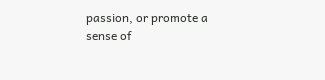passion, or promote a sense of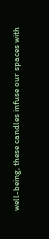well-being, these candles infuse our spaces with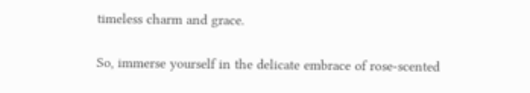timeless charm and grace.

So, immerse yourself in the delicate embrace of rose-scented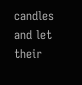candles and let their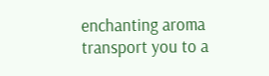enchanting aroma transport you to a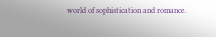world of sophistication and romance.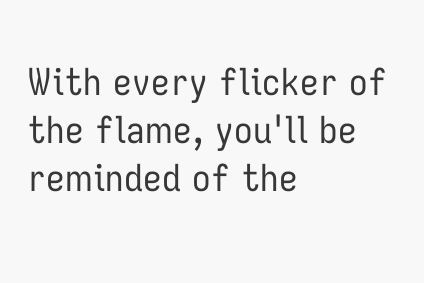With every flicker of the flame, you'll be reminded of the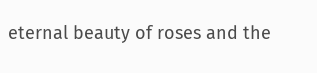eternal beauty of roses and the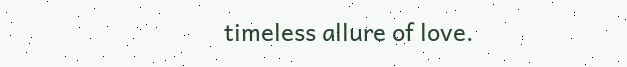timeless allure of love.